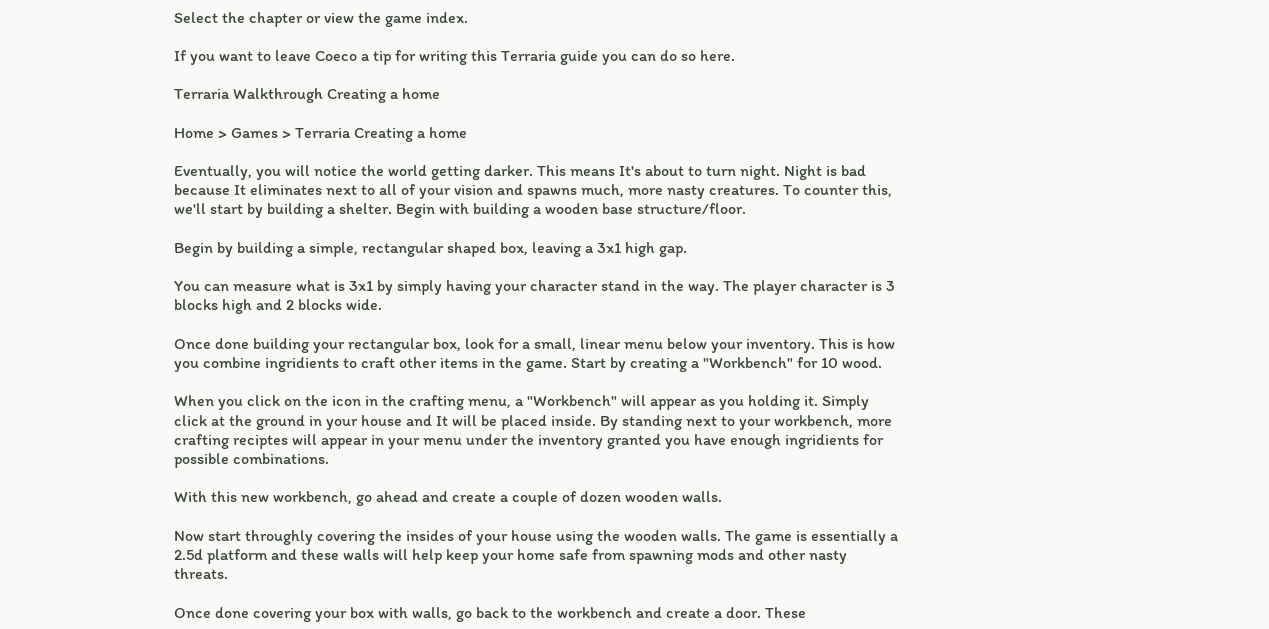Select the chapter or view the game index.

If you want to leave Coeco a tip for writing this Terraria guide you can do so here.

Terraria Walkthrough Creating a home

Home > Games > Terraria Creating a home

Eventually, you will notice the world getting darker. This means It's about to turn night. Night is bad because It eliminates next to all of your vision and spawns much, more nasty creatures. To counter this, we'll start by building a shelter. Begin with building a wooden base structure/floor.

Begin by building a simple, rectangular shaped box, leaving a 3x1 high gap.

You can measure what is 3x1 by simply having your character stand in the way. The player character is 3 blocks high and 2 blocks wide.

Once done building your rectangular box, look for a small, linear menu below your inventory. This is how you combine ingridients to craft other items in the game. Start by creating a "Workbench" for 10 wood.

When you click on the icon in the crafting menu, a "Workbench" will appear as you holding it. Simply click at the ground in your house and It will be placed inside. By standing next to your workbench, more crafting reciptes will appear in your menu under the inventory granted you have enough ingridients for possible combinations.

With this new workbench, go ahead and create a couple of dozen wooden walls.

Now start throughly covering the insides of your house using the wooden walls. The game is essentially a 2.5d platform and these walls will help keep your home safe from spawning mods and other nasty threats.

Once done covering your box with walls, go back to the workbench and create a door. These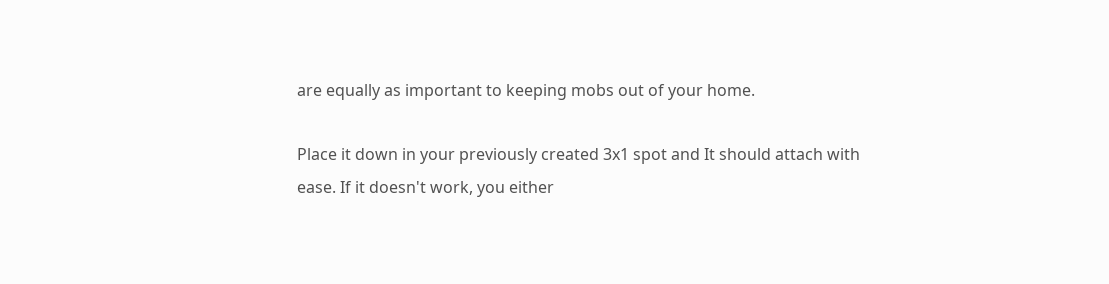are equally as important to keeping mobs out of your home.

Place it down in your previously created 3x1 spot and It should attach with ease. If it doesn't work, you either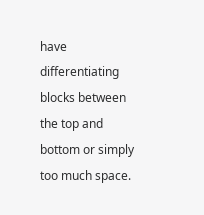have differentiating blocks between the top and bottom or simply too much space.